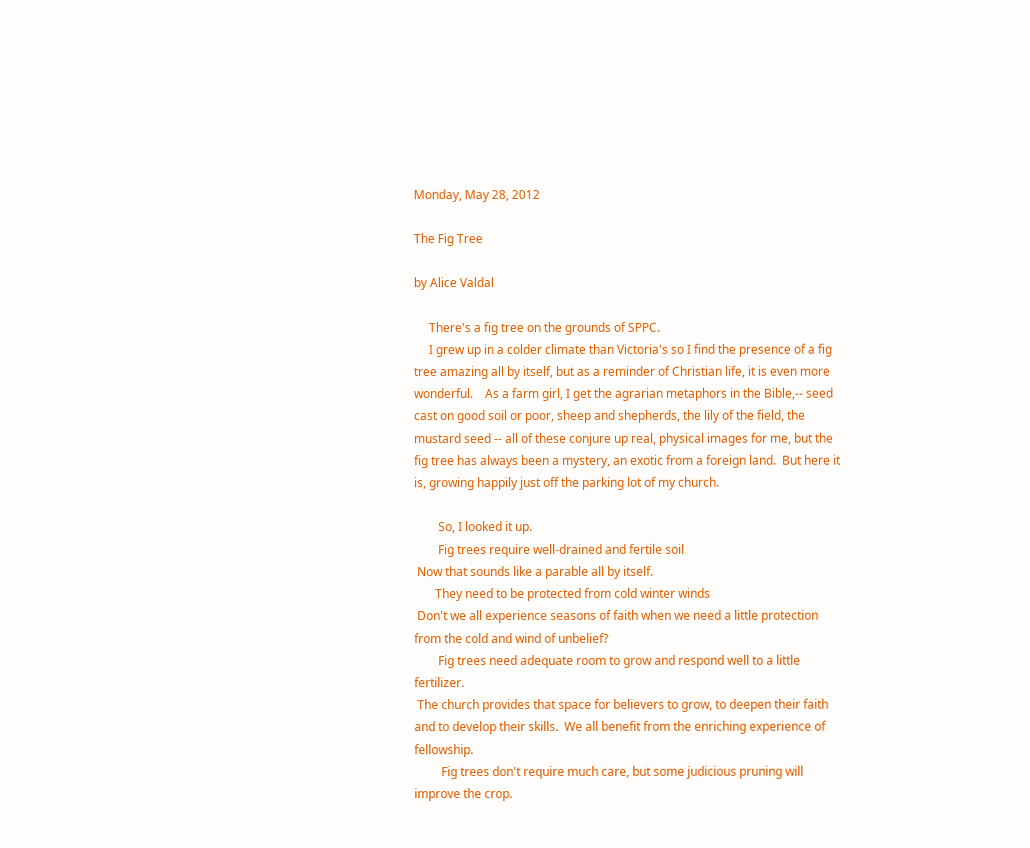Monday, May 28, 2012

The Fig Tree

by Alice Valdal

     There's a fig tree on the grounds of SPPC.
     I grew up in a colder climate than Victoria's so I find the presence of a fig tree amazing all by itself, but as a reminder of Christian life, it is even more wonderful.    As a farm girl, I get the agrarian metaphors in the Bible,-- seed cast on good soil or poor, sheep and shepherds, the lily of the field, the mustard seed -- all of these conjure up real, physical images for me, but the fig tree has always been a mystery, an exotic from a foreign land.  But here it is, growing happily just off the parking lot of my church.

        So, I looked it up.
        Fig trees require well-drained and fertile soil
 Now that sounds like a parable all by itself.
       They need to be protected from cold winter winds
 Don't we all experience seasons of faith when we need a little protection from the cold and wind of unbelief?
        Fig trees need adequate room to grow and respond well to a little fertilizer.
 The church provides that space for believers to grow, to deepen their faith and to develop their skills.  We all benefit from the enriching experience of fellowship.
         Fig trees don't require much care, but some judicious pruning will improve the crop.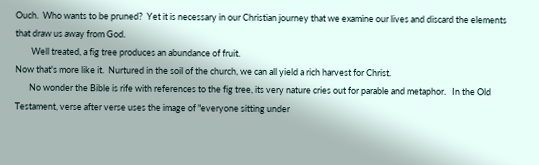Ouch.  Who wants to be pruned?  Yet it is necessary in our Christian journey that we examine our lives and discard the elements that draw us away from God.
        Well treated, a fig tree produces an abundance of fruit.
Now that's more like it.  Nurtured in the soil of the church, we can all yield a rich harvest for Christ.
       No wonder the Bible is rife with references to the fig tree, its very nature cries out for parable and metaphor.   In the Old Testament, verse after verse uses the image of "everyone sitting under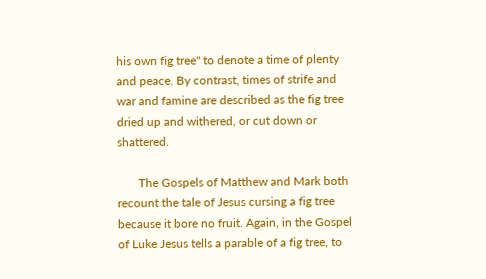his own fig tree" to denote a time of plenty and peace. By contrast, times of strife and war and famine are described as the fig tree dried up and withered, or cut down or shattered.

       The Gospels of Matthew and Mark both recount the tale of Jesus cursing a fig tree because it bore no fruit. Again, in the Gospel of Luke Jesus tells a parable of a fig tree, to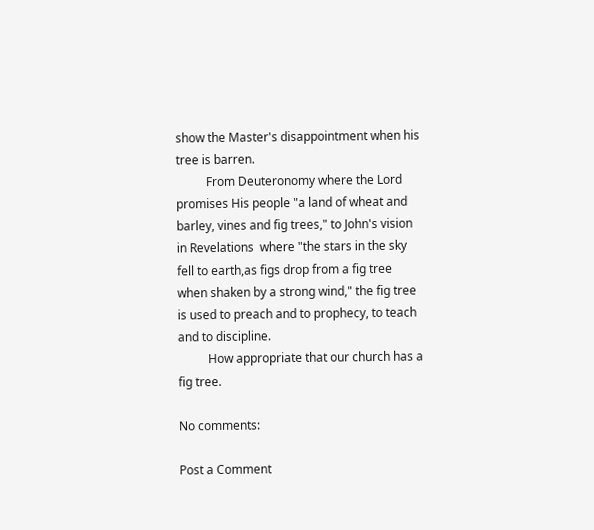show the Master's disappointment when his tree is barren.
          From Deuteronomy where the Lord promises His people "a land of wheat and barley, vines and fig trees," to John's vision in Revelations  where "the stars in the sky fell to earth,as figs drop from a fig tree when shaken by a strong wind," the fig tree is used to preach and to prophecy, to teach and to discipline.
          How appropriate that our church has a fig tree.

No comments:

Post a Comment